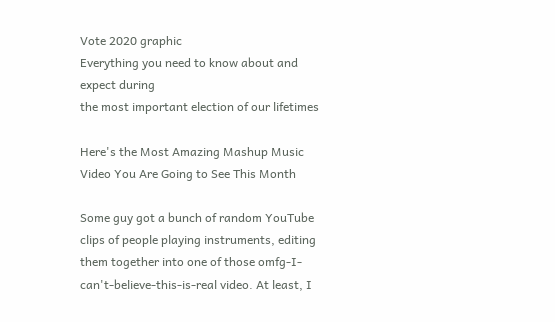Vote 2020 graphic
Everything you need to know about and expect during
the most important election of our lifetimes

Here's the Most Amazing Mashup Music Video You Are Going to See This Month

Some guy got a bunch of random YouTube clips of people playing instruments, editing them together into one of those omfg-I-can't-believe-this-is-real video. At least, I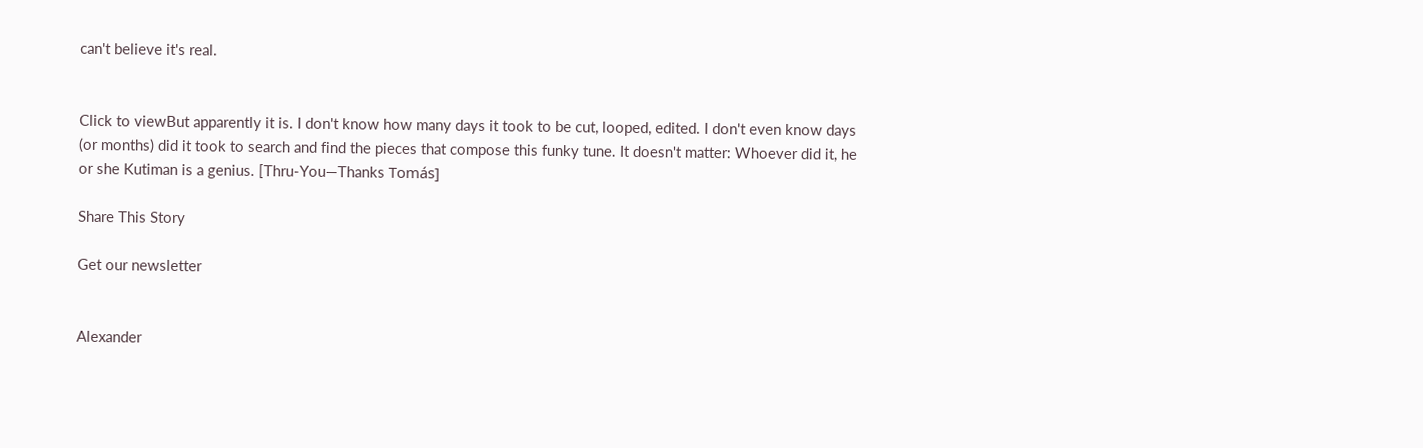can't believe it's real.


Click to viewBut apparently it is. I don't know how many days it took to be cut, looped, edited. I don't even know days (or months) did it took to search and find the pieces that compose this funky tune. It doesn't matter: Whoever did it, he or she Kutiman is a genius. [Thru-You—Thanks Tomás]

Share This Story

Get our newsletter


Alexander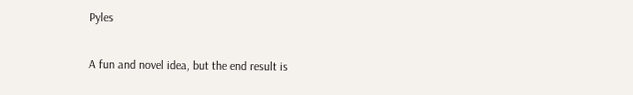Pyles

A fun and novel idea, but the end result is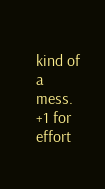kind of a mess. +1 for effort